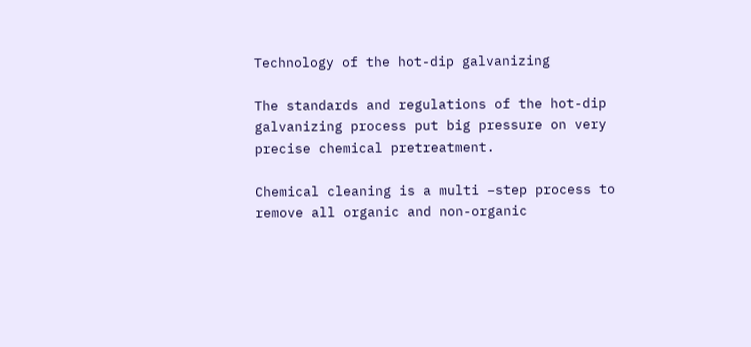Technology of the hot-dip galvanizing

The standards and regulations of the hot-dip galvanizing process put big pressure on very precise chemical pretreatment.

Chemical cleaning is a multi –step process to remove all organic and non-organic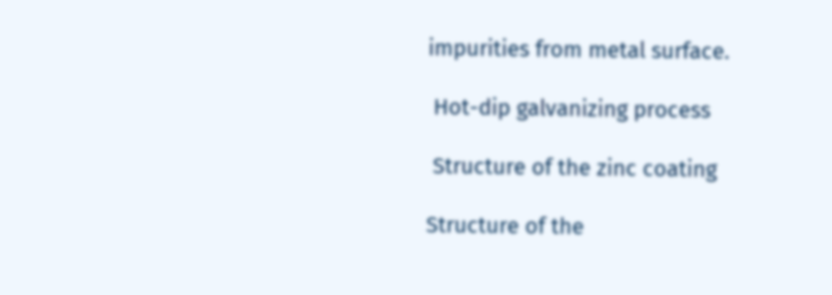impurities from metal surface.

 Hot-dip galvanizing process

 Structure of the zinc coating

Structure of the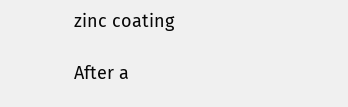zinc coating

After a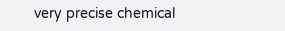very precise chemical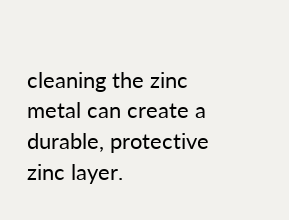cleaning the zinc metal can create a durable, protective zinc layer.